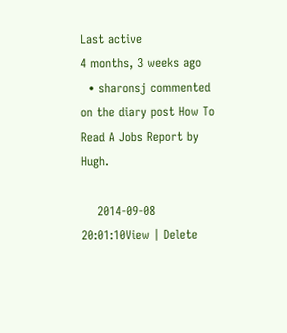Last active
4 months, 3 weeks ago
  • sharonsj commented on the diary post How To Read A Jobs Report by Hugh.

    2014-09-08 20:01:10View | Delete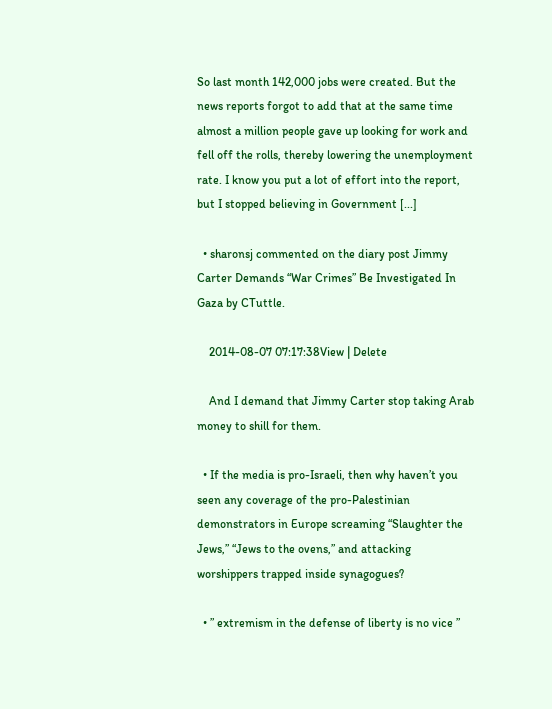So last month 142,000 jobs were created. But the news reports forgot to add that at the same time almost a million people gave up looking for work and fell off the rolls, thereby lowering the unemployment rate. I know you put a lot of effort into the report, but I stopped believing in Government [...]

  • sharonsj commented on the diary post Jimmy Carter Demands “War Crimes” Be Investigated In Gaza by CTuttle.

    2014-08-07 07:17:38View | Delete

    And I demand that Jimmy Carter stop taking Arab money to shill for them.

  • If the media is pro-Israeli, then why haven’t you seen any coverage of the pro-Palestinian demonstrators in Europe screaming “Slaughter the Jews,” “Jews to the ovens,” and attacking worshippers trapped inside synagogues?

  • ” extremism in the defense of liberty is no vice ”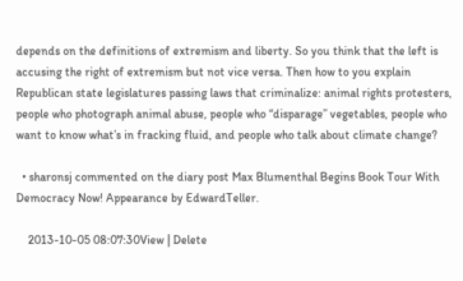depends on the definitions of extremism and liberty. So you think that the left is accusing the right of extremism but not vice versa. Then how to you explain Republican state legislatures passing laws that criminalize: animal rights protesters, people who photograph animal abuse, people who “disparage” vegetables, people who want to know what’s in fracking fluid, and people who talk about climate change?

  • sharonsj commented on the diary post Max Blumenthal Begins Book Tour With Democracy Now! Appearance by EdwardTeller.

    2013-10-05 08:07:30View | Delete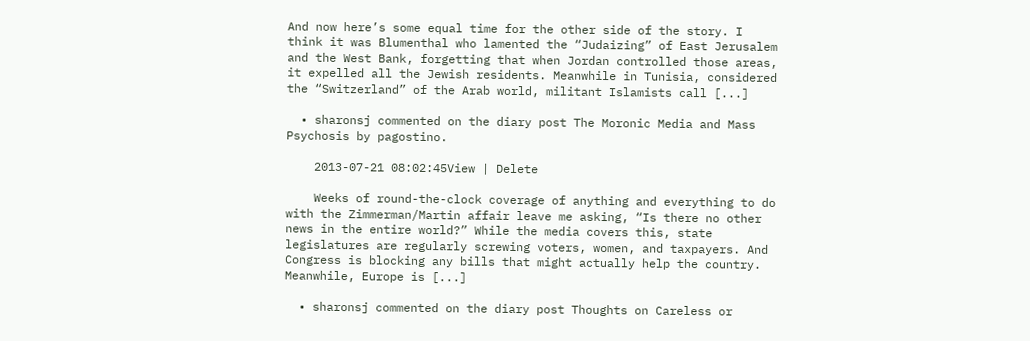And now here’s some equal time for the other side of the story. I think it was Blumenthal who lamented the “Judaizing” of East Jerusalem and the West Bank, forgetting that when Jordan controlled those areas, it expelled all the Jewish residents. Meanwhile in Tunisia, considered the “Switzerland” of the Arab world, militant Islamists call [...]

  • sharonsj commented on the diary post The Moronic Media and Mass Psychosis by pagostino.

    2013-07-21 08:02:45View | Delete

    Weeks of round-the-clock coverage of anything and everything to do with the Zimmerman/Martin affair leave me asking, “Is there no other news in the entire world?” While the media covers this, state legislatures are regularly screwing voters, women, and taxpayers. And Congress is blocking any bills that might actually help the country. Meanwhile, Europe is [...]

  • sharonsj commented on the diary post Thoughts on Careless or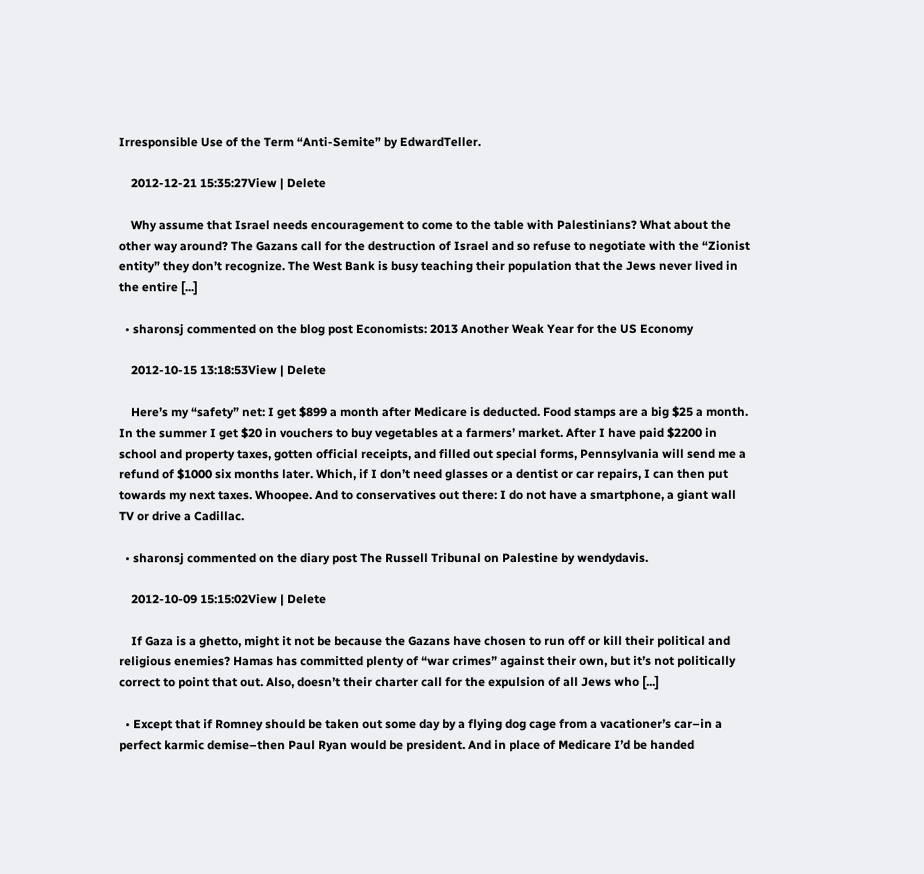Irresponsible Use of the Term “Anti-Semite” by EdwardTeller.

    2012-12-21 15:35:27View | Delete

    Why assume that Israel needs encouragement to come to the table with Palestinians? What about the other way around? The Gazans call for the destruction of Israel and so refuse to negotiate with the “Zionist entity” they don’t recognize. The West Bank is busy teaching their population that the Jews never lived in the entire [...]

  • sharonsj commented on the blog post Economists: 2013 Another Weak Year for the US Economy

    2012-10-15 13:18:53View | Delete

    Here’s my “safety” net: I get $899 a month after Medicare is deducted. Food stamps are a big $25 a month. In the summer I get $20 in vouchers to buy vegetables at a farmers’ market. After I have paid $2200 in school and property taxes, gotten official receipts, and filled out special forms, Pennsylvania will send me a refund of $1000 six months later. Which, if I don’t need glasses or a dentist or car repairs, I can then put towards my next taxes. Whoopee. And to conservatives out there: I do not have a smartphone, a giant wall TV or drive a Cadillac.

  • sharonsj commented on the diary post The Russell Tribunal on Palestine by wendydavis.

    2012-10-09 15:15:02View | Delete

    If Gaza is a ghetto, might it not be because the Gazans have chosen to run off or kill their political and religious enemies? Hamas has committed plenty of “war crimes” against their own, but it’s not politically correct to point that out. Also, doesn’t their charter call for the expulsion of all Jews who [...]

  • Except that if Romney should be taken out some day by a flying dog cage from a vacationer’s car–in a perfect karmic demise–then Paul Ryan would be president. And in place of Medicare I’d be handed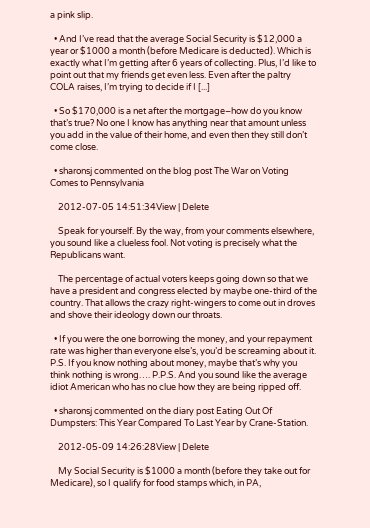a pink slip.

  • And I’ve read that the average Social Security is $12,000 a year or $1000 a month (before Medicare is deducted). Which is exactly what I’m getting after 6 years of collecting. Plus, I’d like to point out that my friends get even less. Even after the paltry COLA raises, I’m trying to decide if I [...]

  • So $170,000 is a net after the mortgage–how do you know that’s true? No one I know has anything near that amount unless you add in the value of their home, and even then they still don’t come close.

  • sharonsj commented on the blog post The War on Voting Comes to Pennsylvania

    2012-07-05 14:51:34View | Delete

    Speak for yourself. By the way, from your comments elsewhere, you sound like a clueless fool. Not voting is precisely what the Republicans want.

    The percentage of actual voters keeps going down so that we have a president and congress elected by maybe one-third of the country. That allows the crazy right-wingers to come out in droves and shove their ideology down our throats.

  • If you were the one borrowing the money, and your repayment rate was higher than everyone else’s, you’d be screaming about it. P.S. If you know nothing about money, maybe that’s why you think nothing is wrong…. P.P.S. And you sound like the average idiot American who has no clue how they are being ripped off.

  • sharonsj commented on the diary post Eating Out Of Dumpsters: This Year Compared To Last Year by Crane-Station.

    2012-05-09 14:26:28View | Delete

    My Social Security is $1000 a month (before they take out for Medicare), so I qualify for food stamps which, in PA,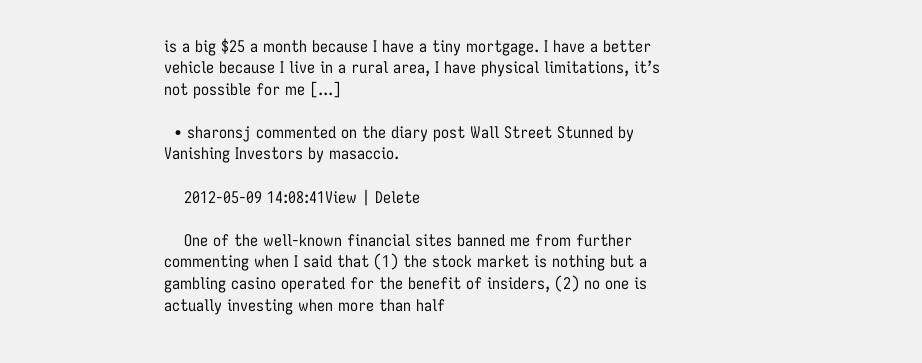is a big $25 a month because I have a tiny mortgage. I have a better vehicle because I live in a rural area, I have physical limitations, it’s not possible for me [...]

  • sharonsj commented on the diary post Wall Street Stunned by Vanishing Investors by masaccio.

    2012-05-09 14:08:41View | Delete

    One of the well-known financial sites banned me from further commenting when I said that (1) the stock market is nothing but a gambling casino operated for the benefit of insiders, (2) no one is actually investing when more than half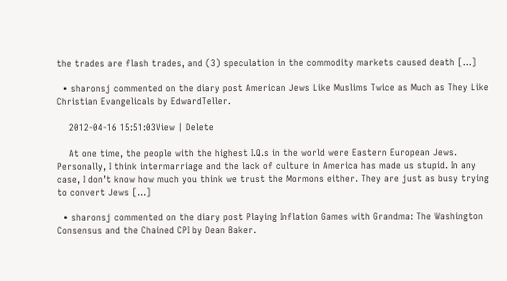the trades are flash trades, and (3) speculation in the commodity markets caused death [...]

  • sharonsj commented on the diary post American Jews Like Muslims Twice as Much as They Like Christian Evangelicals by EdwardTeller.

    2012-04-16 15:51:03View | Delete

    At one time, the people with the highest I.Q.s in the world were Eastern European Jews. Personally, I think intermarriage and the lack of culture in America has made us stupid. In any case, I don’t know how much you think we trust the Mormons either. They are just as busy trying to convert Jews [...]

  • sharonsj commented on the diary post Playing Inflation Games with Grandma: The Washington Consensus and the Chained CPI by Dean Baker.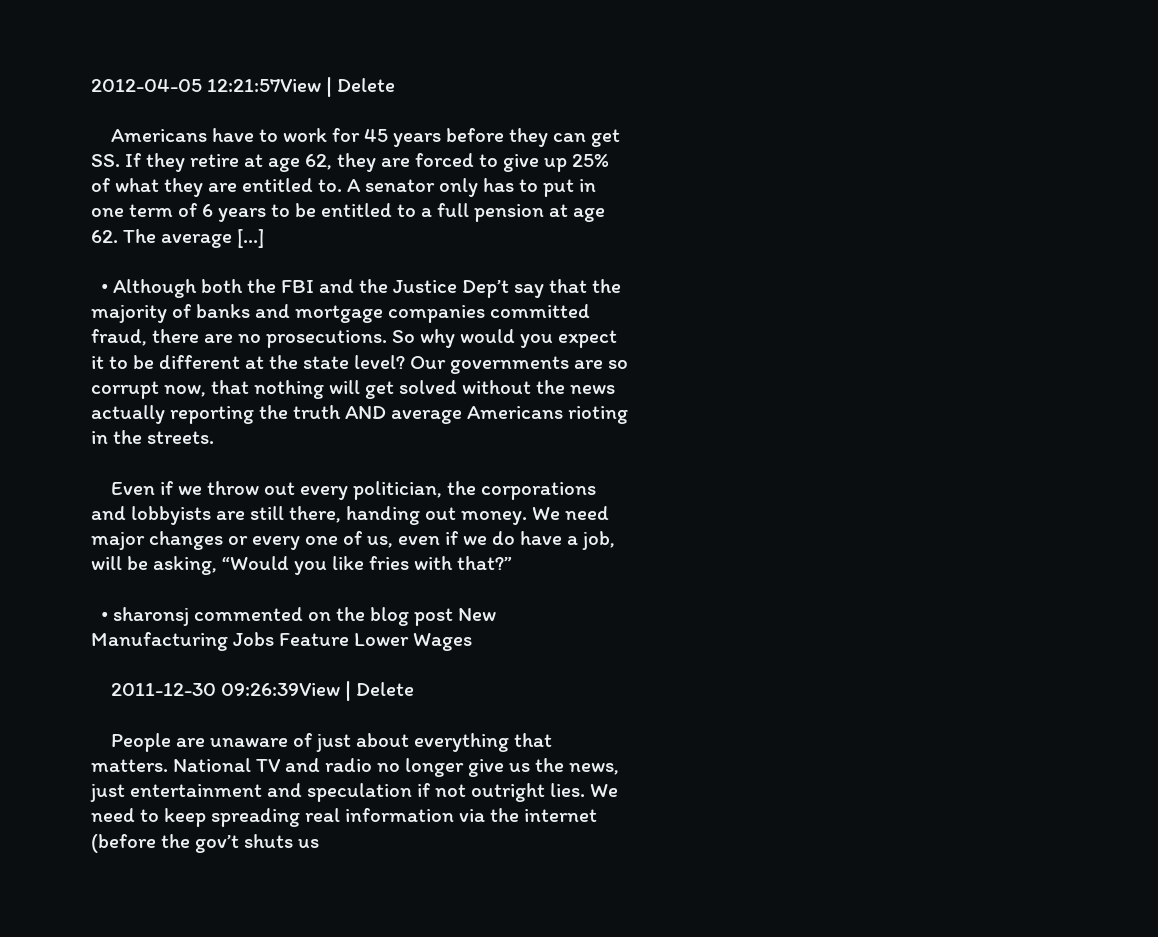2012-04-05 12:21:57View | Delete

    Americans have to work for 45 years before they can get SS. If they retire at age 62, they are forced to give up 25% of what they are entitled to. A senator only has to put in one term of 6 years to be entitled to a full pension at age 62. The average [...]

  • Although both the FBI and the Justice Dep’t say that the majority of banks and mortgage companies committed fraud, there are no prosecutions. So why would you expect it to be different at the state level? Our governments are so corrupt now, that nothing will get solved without the news actually reporting the truth AND average Americans rioting in the streets.

    Even if we throw out every politician, the corporations and lobbyists are still there, handing out money. We need major changes or every one of us, even if we do have a job, will be asking, “Would you like fries with that?”

  • sharonsj commented on the blog post New Manufacturing Jobs Feature Lower Wages

    2011-12-30 09:26:39View | Delete

    People are unaware of just about everything that matters. National TV and radio no longer give us the news, just entertainment and speculation if not outright lies. We need to keep spreading real information via the internet (before the gov’t shuts us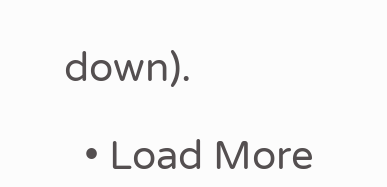down).

  • Load More